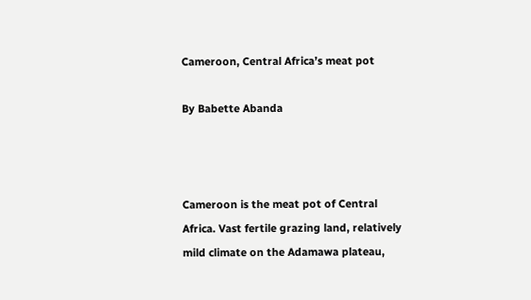Cameroon, Central Africa’s meat pot

By Babette Abanda



Cameroon is the meat pot of Central Africa. Vast fertile grazing land, relatively mild climate on the Adamawa plateau,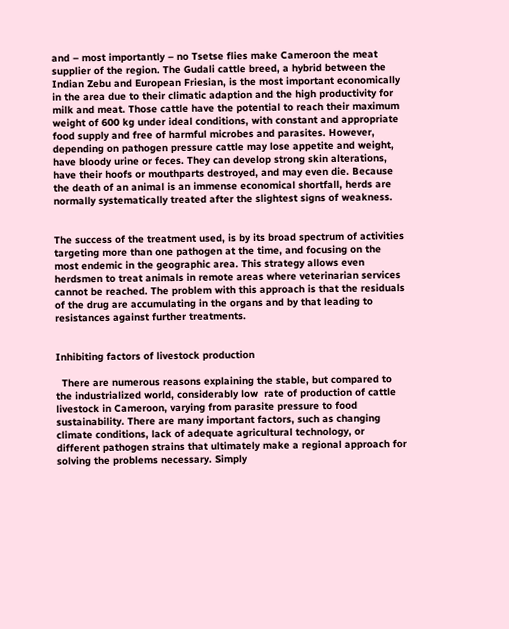and – most importantly – no Tsetse flies make Cameroon the meat supplier of the region. The Gudali cattle breed, a hybrid between the Indian Zebu and European Friesian, is the most important economically in the area due to their climatic adaption and the high productivity for milk and meat. Those cattle have the potential to reach their maximum weight of 600 kg under ideal conditions, with constant and appropriate food supply and free of harmful microbes and parasites. However, depending on pathogen pressure cattle may lose appetite and weight, have bloody urine or feces. They can develop strong skin alterations, have their hoofs or mouthparts destroyed, and may even die. Because the death of an animal is an immense economical shortfall, herds are normally systematically treated after the slightest signs of weakness.


The success of the treatment used, is by its broad spectrum of activities targeting more than one pathogen at the time, and focusing on the most endemic in the geographic area. This strategy allows even herdsmen to treat animals in remote areas where veterinarian services cannot be reached. The problem with this approach is that the residuals of the drug are accumulating in the organs and by that leading to resistances against further treatments.


Inhibiting factors of livestock production

  There are numerous reasons explaining the stable, but compared to the industrialized world, considerably low  rate of production of cattle livestock in Cameroon, varying from parasite pressure to food sustainability. There are many important factors, such as changing climate conditions, lack of adequate agricultural technology, or different pathogen strains that ultimately make a regional approach for solving the problems necessary. Simply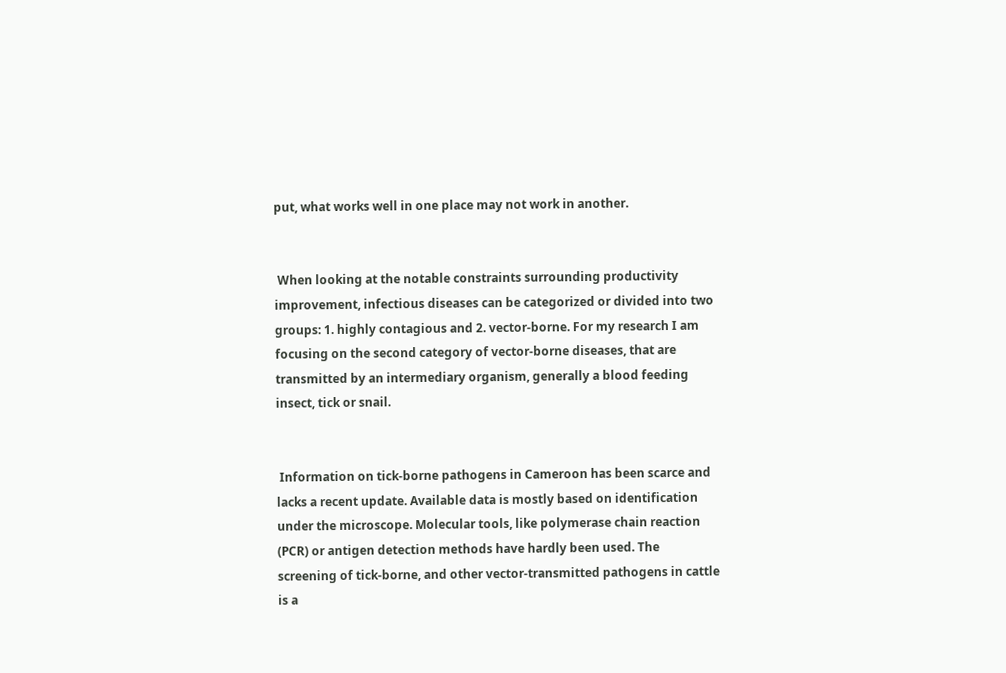put, what works well in one place may not work in another.


 When looking at the notable constraints surrounding productivity improvement, infectious diseases can be categorized or divided into two groups: 1. highly contagious and 2. vector-borne. For my research I am focusing on the second category of vector-borne diseases, that are transmitted by an intermediary organism, generally a blood feeding insect, tick or snail.


 Information on tick-borne pathogens in Cameroon has been scarce and lacks a recent update. Available data is mostly based on identification under the microscope. Molecular tools, like polymerase chain reaction (PCR) or antigen detection methods have hardly been used. The screening of tick-borne, and other vector-transmitted pathogens in cattle is a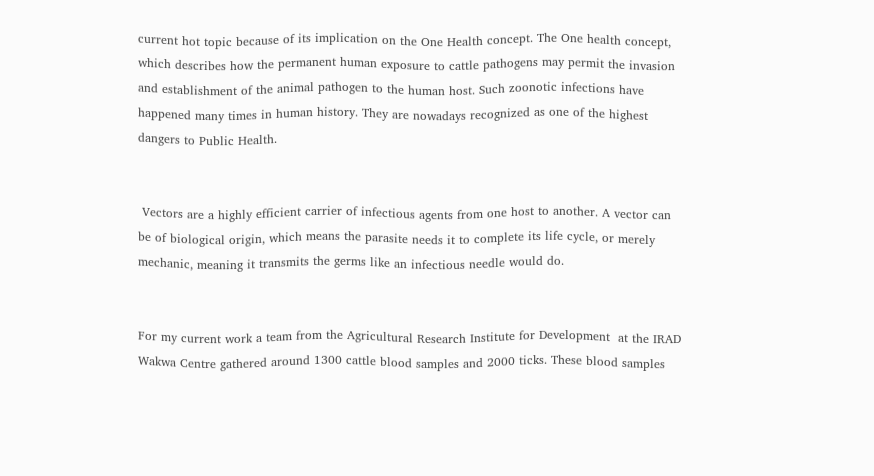current hot topic because of its implication on the One Health concept. The One health concept, which describes how the permanent human exposure to cattle pathogens may permit the invasion and establishment of the animal pathogen to the human host. Such zoonotic infections have happened many times in human history. They are nowadays recognized as one of the highest dangers to Public Health.


 Vectors are a highly efficient carrier of infectious agents from one host to another. A vector can be of biological origin, which means the parasite needs it to complete its life cycle, or merely mechanic, meaning it transmits the germs like an infectious needle would do.


For my current work a team from the Agricultural Research Institute for Development  at the IRAD Wakwa Centre gathered around 1300 cattle blood samples and 2000 ticks. These blood samples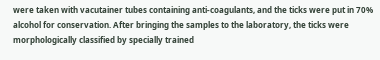were taken with vacutainer tubes containing anti-coagulants, and the ticks were put in 70% alcohol for conservation. After bringing the samples to the laboratory, the ticks were morphologically classified by specially trained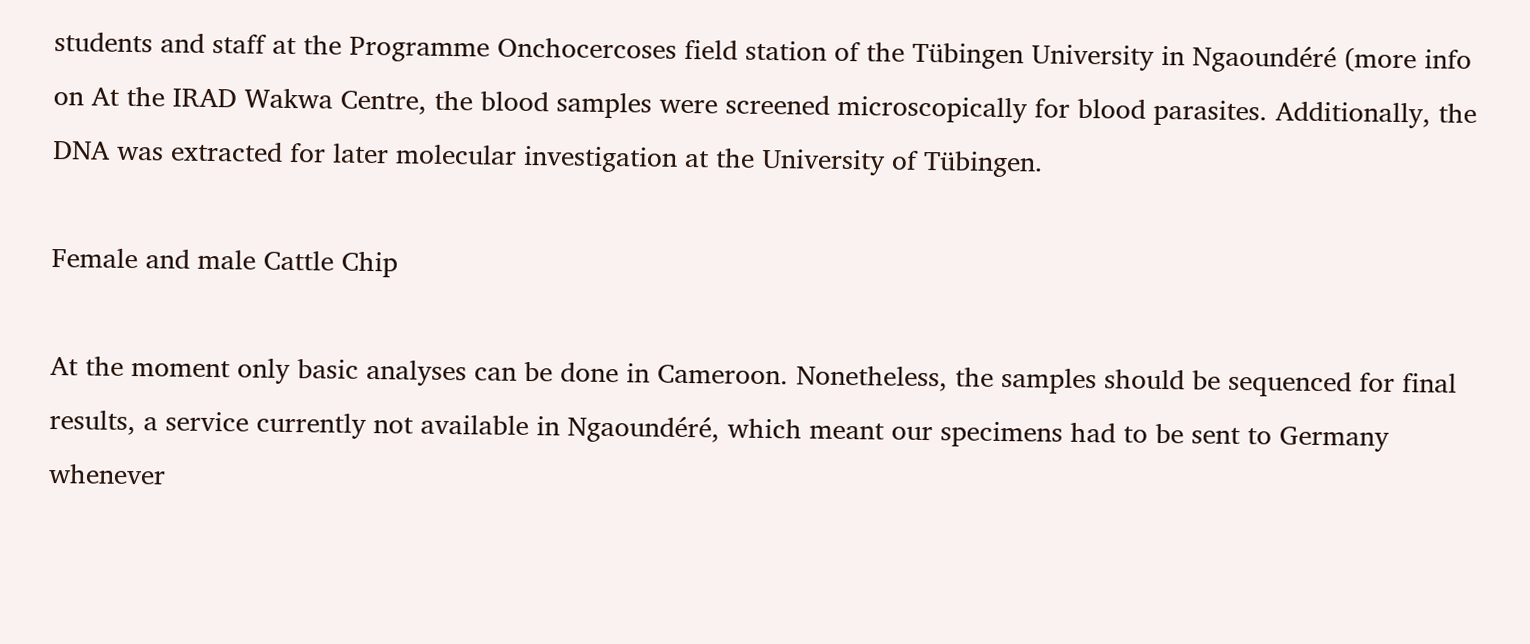students and staff at the Programme Onchocercoses field station of the Tübingen University in Ngaoundéré (more info on At the IRAD Wakwa Centre, the blood samples were screened microscopically for blood parasites. Additionally, the DNA was extracted for later molecular investigation at the University of Tübingen.

Female and male Cattle Chip

At the moment only basic analyses can be done in Cameroon. Nonetheless, the samples should be sequenced for final results, a service currently not available in Ngaoundéré, which meant our specimens had to be sent to Germany whenever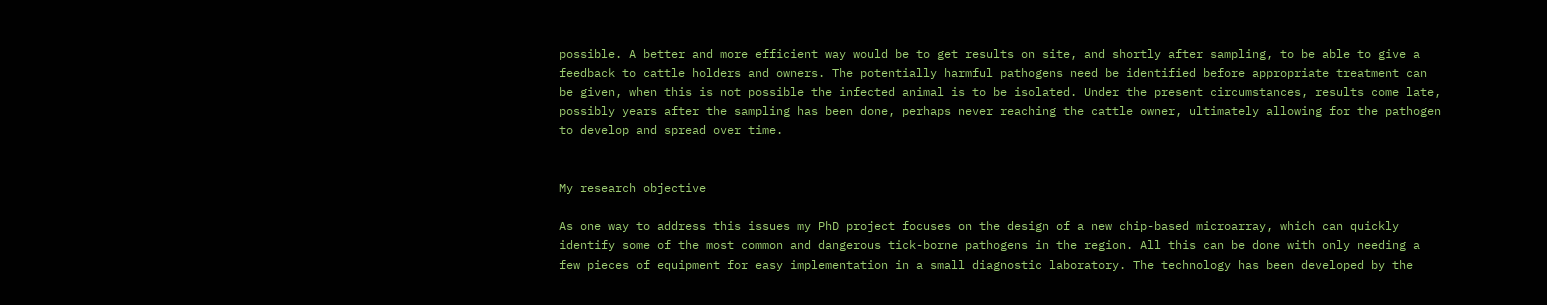possible. A better and more efficient way would be to get results on site, and shortly after sampling, to be able to give a feedback to cattle holders and owners. The potentially harmful pathogens need be identified before appropriate treatment can be given, when this is not possible the infected animal is to be isolated. Under the present circumstances, results come late, possibly years after the sampling has been done, perhaps never reaching the cattle owner, ultimately allowing for the pathogen to develop and spread over time.


My research objective

As one way to address this issues my PhD project focuses on the design of a new chip-based microarray, which can quickly identify some of the most common and dangerous tick-borne pathogens in the region. All this can be done with only needing a few pieces of equipment for easy implementation in a small diagnostic laboratory. The technology has been developed by the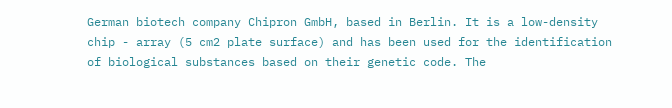German biotech company Chipron GmbH, based in Berlin. It is a low-density chip - array (5 cm2 plate surface) and has been used for the identification of biological substances based on their genetic code. The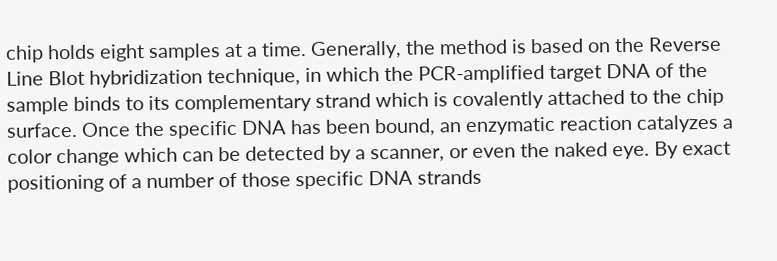chip holds eight samples at a time. Generally, the method is based on the Reverse Line Blot hybridization technique, in which the PCR-amplified target DNA of the sample binds to its complementary strand which is covalently attached to the chip surface. Once the specific DNA has been bound, an enzymatic reaction catalyzes a color change which can be detected by a scanner, or even the naked eye. By exact positioning of a number of those specific DNA strands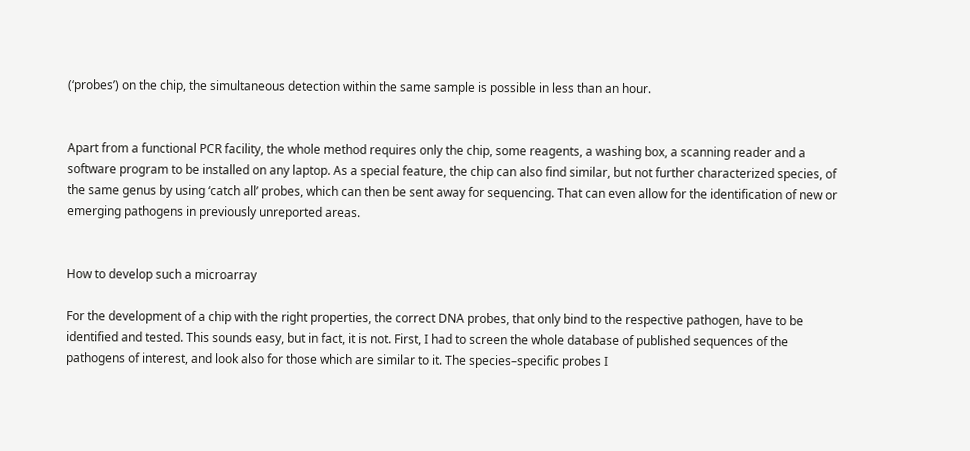(‘probes’) on the chip, the simultaneous detection within the same sample is possible in less than an hour.


Apart from a functional PCR facility, the whole method requires only the chip, some reagents, a washing box, a scanning reader and a software program to be installed on any laptop. As a special feature, the chip can also find similar, but not further characterized species, of the same genus by using ‘catch all’ probes, which can then be sent away for sequencing. That can even allow for the identification of new or emerging pathogens in previously unreported areas.


How to develop such a microarray

For the development of a chip with the right properties, the correct DNA probes, that only bind to the respective pathogen, have to be identified and tested. This sounds easy, but in fact, it is not. First, I had to screen the whole database of published sequences of the pathogens of interest, and look also for those which are similar to it. The species–specific probes I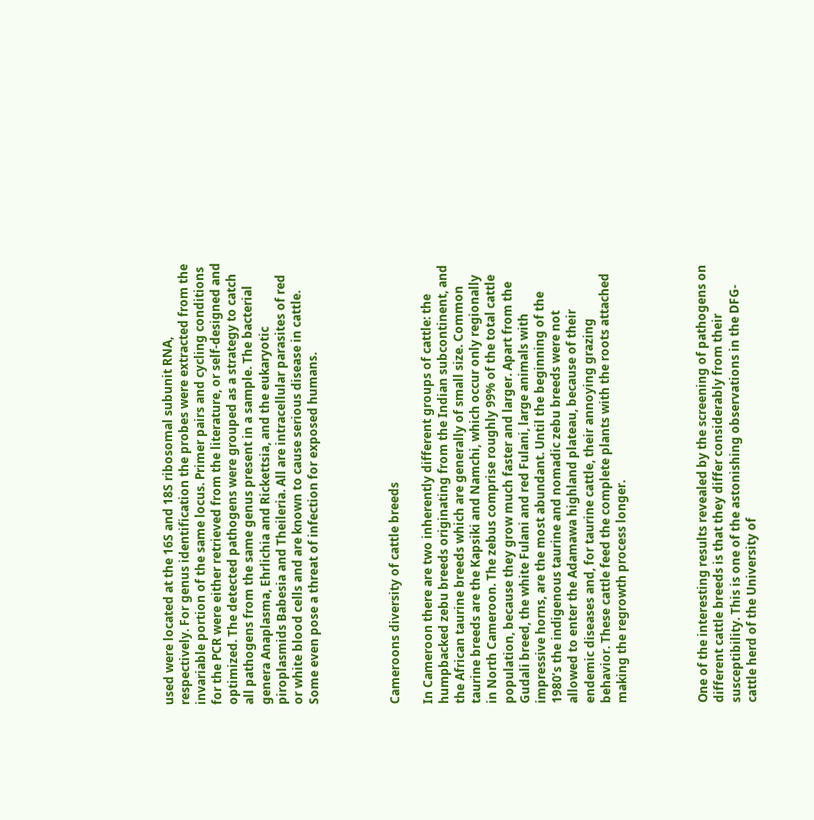used were located at the 16S and 18S ribosomal subunit RNA, respectively. For genus identification the probes were extracted from the invariable portion of the same locus. Primer pairs and cycling conditions for the PCR were either retrieved from the literature, or self-designed and optimized. The detected pathogens were grouped as a strategy to catch all pathogens from the same genus present in a sample. The bacterial genera Anaplasma, Ehrlichia and Rickettsia, and the eukaryotic piroplasmids Babesia and Theileria. All are intracellular parasites of red or white blood cells and are known to cause serious disease in cattle. Some even pose a threat of infection for exposed humans.




Cameroons diversity of cattle breeds

In Cameroon there are two inherently different groups of cattle: the humpbacked zebu breeds originating from the Indian subcontinent, and the African taurine breeds which are generally of small size. Common taurine breeds are the Kapsiki and Namchi, which occur only regionally in North Cameroon. The zebus comprise roughly 99% of the total cattle population, because they grow much faster and larger. Apart from the Gudali breed, the white Fulani and red Fulani, large animals with impressive horns, are the most abundant. Until the beginning of the 1980’s the indigenous taurine and nomadic zebu breeds were not allowed to enter the Adamawa highland plateau, because of their endemic diseases and, for taurine cattle, their annoying grazing behavior. These cattle feed the complete plants with the roots attached making the regrowth process longer.




One of the interesting results revealed by the screening of pathogens on different cattle breeds is that they differ considerably from their susceptibility. This is one of the astonishing observations in the DFG-cattle herd of the University of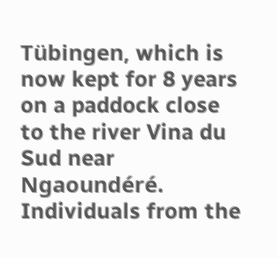Tübingen, which is now kept for 8 years on a paddock close to the river Vina du Sud near Ngaoundéré. Individuals from the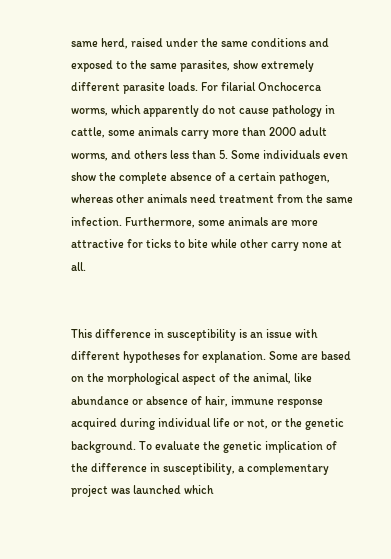same herd, raised under the same conditions and exposed to the same parasites, show extremely different parasite loads. For filarial Onchocerca worms, which apparently do not cause pathology in cattle, some animals carry more than 2000 adult worms, and others less than 5. Some individuals even show the complete absence of a certain pathogen, whereas other animals need treatment from the same infection. Furthermore, some animals are more attractive for ticks to bite while other carry none at all.


This difference in susceptibility is an issue with different hypotheses for explanation. Some are based on the morphological aspect of the animal, like abundance or absence of hair, immune response acquired during individual life or not, or the genetic background. To evaluate the genetic implication of the difference in susceptibility, a complementary project was launched which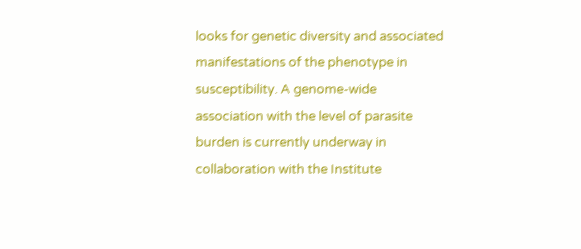looks for genetic diversity and associated manifestations of the phenotype in susceptibility. A genome-wide association with the level of parasite burden is currently underway in collaboration with the Institute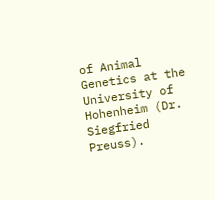of Animal Genetics at the University of Hohenheim (Dr. Siegfried Preuss).